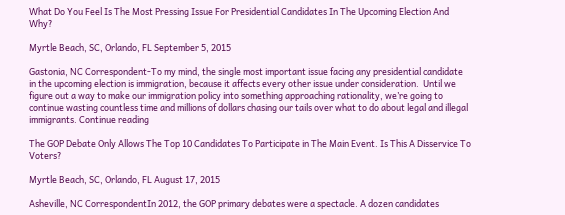What Do You Feel Is The Most Pressing Issue For Presidential Candidates In The Upcoming Election And Why?

Myrtle Beach, SC, Orlando, FL September 5, 2015

Gastonia, NC Correspondent-To my mind, the single most important issue facing any presidential candidate in the upcoming election is immigration, because it affects every other issue under consideration.  Until we figure out a way to make our immigration policy into something approaching rationality, we’re going to continue wasting countless time and millions of dollars chasing our tails over what to do about legal and illegal immigrants. Continue reading

The GOP Debate Only Allows The Top 10 Candidates To Participate in The Main Event. Is This A Disservice To Voters?

Myrtle Beach, SC, Orlando, FL August 17, 2015

Asheville, NC CorrespondentIn 2012, the GOP primary debates were a spectacle. A dozen candidates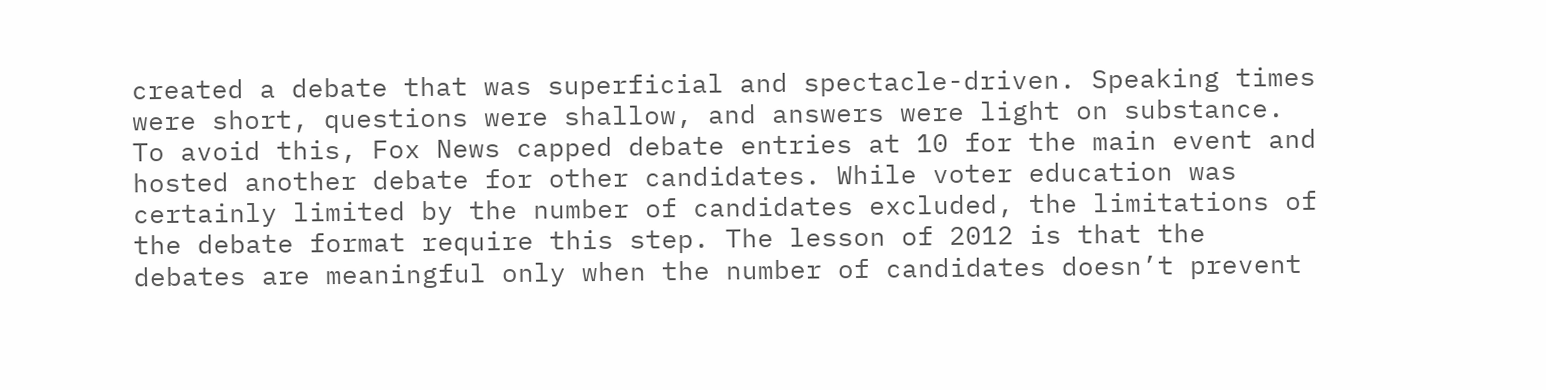created a debate that was superficial and spectacle-driven. Speaking times were short, questions were shallow, and answers were light on substance. To avoid this, Fox News capped debate entries at 10 for the main event and hosted another debate for other candidates. While voter education was certainly limited by the number of candidates excluded, the limitations of the debate format require this step. The lesson of 2012 is that the debates are meaningful only when the number of candidates doesn’t prevent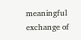meaningful exchange of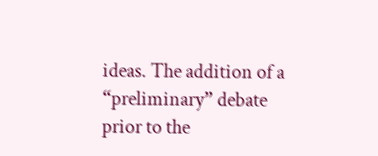ideas. The addition of a “preliminary” debate prior to the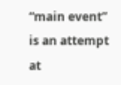“main event” is an attempt at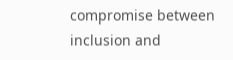compromise between inclusion and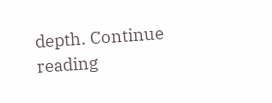depth. Continue reading